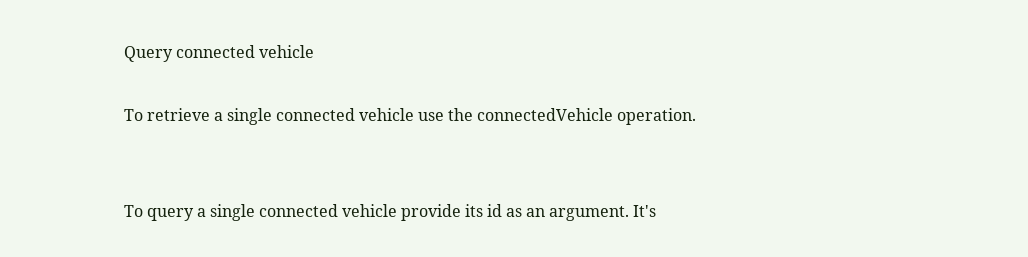Query connected vehicle

To retrieve a single connected vehicle use the connectedVehicle operation.


To query a single connected vehicle provide its id as an argument. It's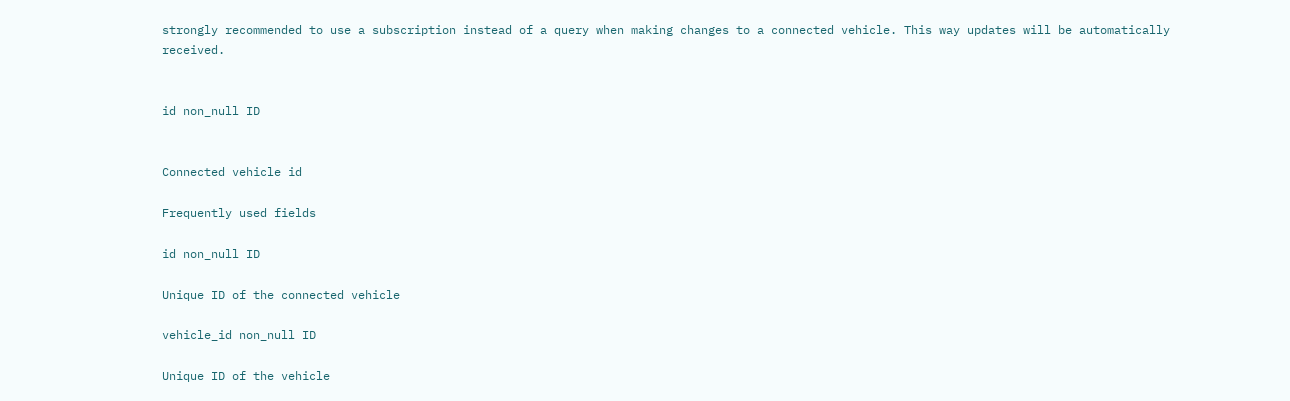strongly recommended to use a subscription instead of a query when making changes to a connected vehicle. This way updates will be automatically received.


id non_null ID


Connected vehicle id

Frequently used fields

id non_null ID

Unique ID of the connected vehicle

vehicle_id non_null ID

Unique ID of the vehicle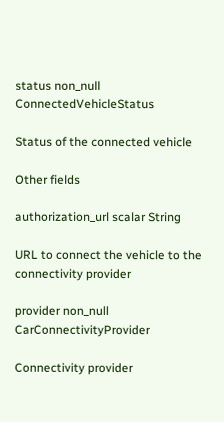status non_null ConnectedVehicleStatus

Status of the connected vehicle

Other fields

authorization_url scalar String

URL to connect the vehicle to the connectivity provider

provider non_null CarConnectivityProvider

Connectivity provider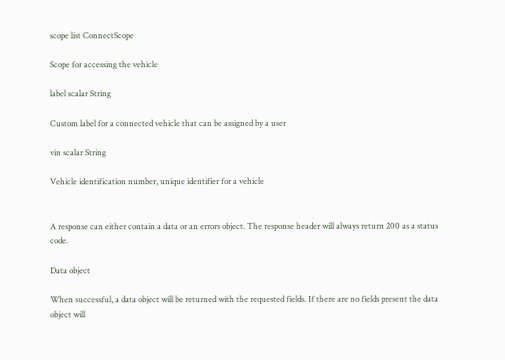scope list ConnectScope

Scope for accessing the vehicle

label scalar String

Custom label for a connected vehicle that can be assigned by a user

vin scalar String

Vehicle identification number, unique identifier for a vehicle


A response can either contain a data or an errors object. The response header will always return 200 as a status code.

Data object

When successful, a data object will be returned with the requested fields. If there are no fields present the data object will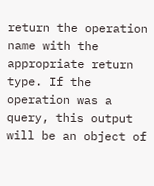return the operation name with the appropriate return type. If the operation was a query, this output will be an object of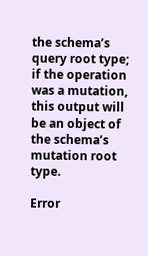the schema’s query root type; if the operation was a mutation, this output will be an object of the schema’s mutation root type.

Error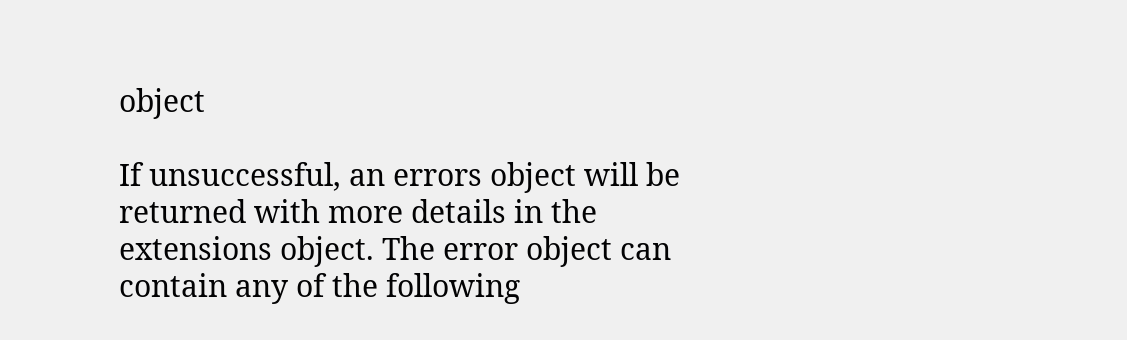object

If unsuccessful, an errors object will be returned with more details in the extensions object. The error object can contain any of the following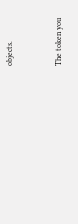objects.



The token you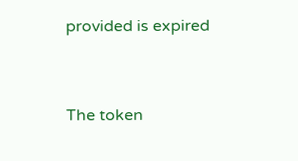provided is expired



The token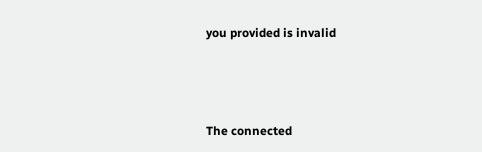you provided is invalid



The connected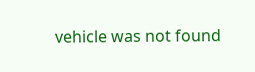vehicle was not found